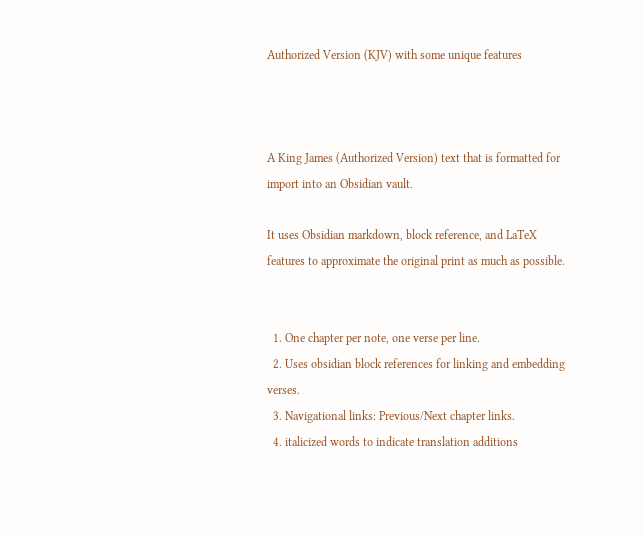Authorized Version (KJV) with some unique features



A King James (Authorized Version) text that is formatted for import into an Obsidian vault.

It uses Obsidian markdown, block reference, and LaTeX features to approximate the original print as much as possible.


  1. One chapter per note, one verse per line.
  2. Uses obsidian block references for linking and embedding verses.
  3. Navigational links: Previous/Next chapter links.
  4. italicized words to indicate translation additions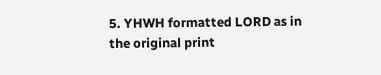5. YHWH formatted LORD as in the original print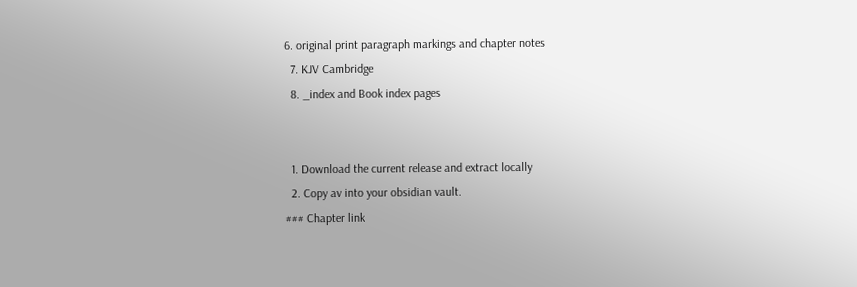6. original print paragraph markings and chapter notes
  7. KJV Cambridge
  8. _index and Book index pages


  1. Download the current release and extract locally
  2. Copy av into your obsidian vault.
### Chapter link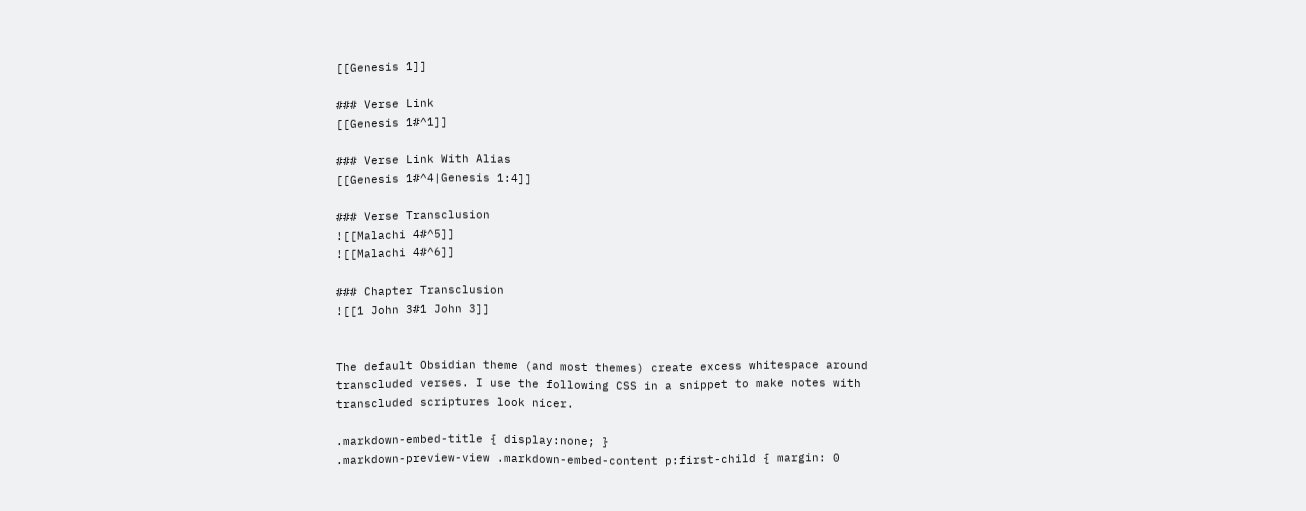[[Genesis 1]]

### Verse Link
[[Genesis 1#^1]]

### Verse Link With Alias
[[Genesis 1#^4|Genesis 1:4]]

### Verse Transclusion
![[Malachi 4#^5]]
![[Malachi 4#^6]]

### Chapter Transclusion
![[1 John 3#1 John 3]]


The default Obsidian theme (and most themes) create excess whitespace around transcluded verses. I use the following CSS in a snippet to make notes with transcluded scriptures look nicer.

.markdown-embed-title { display:none; }
.markdown-preview-view .markdown-embed-content p:first-child { margin: 0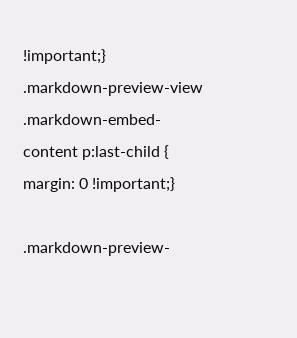!important;}
.markdown-preview-view .markdown-embed-content p:last-child { margin: 0 !important;}

.markdown-preview-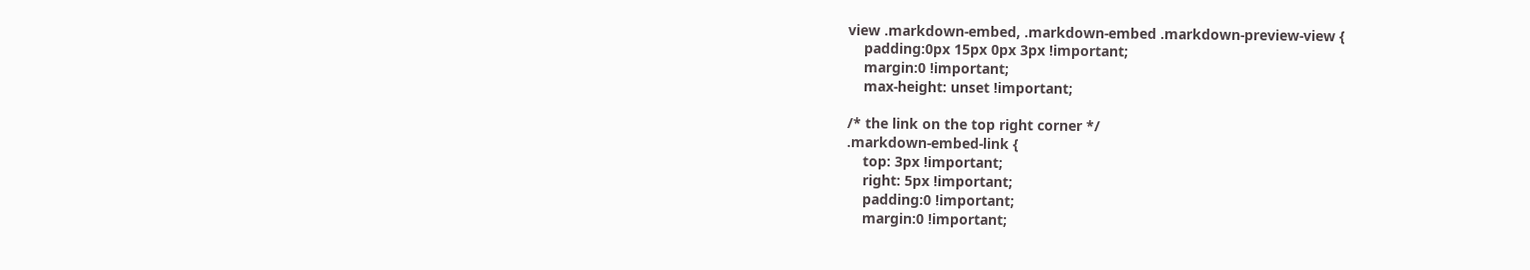view .markdown-embed, .markdown-embed .markdown-preview-view {
    padding:0px 15px 0px 3px !important;
    margin:0 !important;
    max-height: unset !important;

/* the link on the top right corner */
.markdown-embed-link {
    top: 3px !important;
    right: 5px !important;
    padding:0 !important;
    margin:0 !important;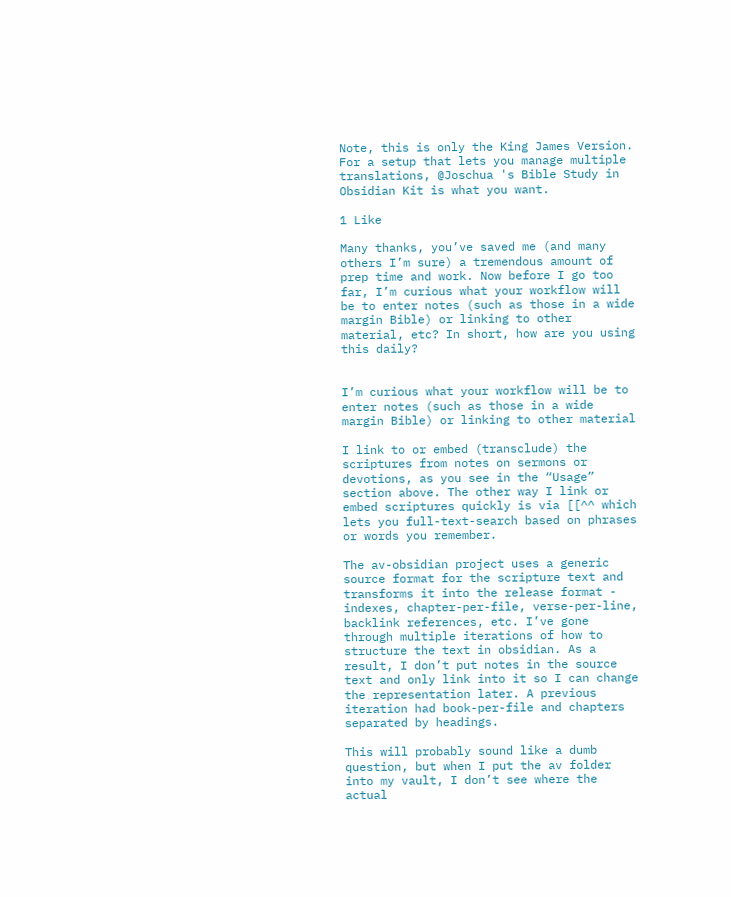Note, this is only the King James Version. For a setup that lets you manage multiple translations, @Joschua 's Bible Study in Obsidian Kit is what you want.

1 Like

Many thanks, you’ve saved me (and many others I’m sure) a tremendous amount of prep time and work. Now before I go too far, I’m curious what your workflow will be to enter notes (such as those in a wide margin Bible) or linking to other material, etc? In short, how are you using this daily?


I’m curious what your workflow will be to enter notes (such as those in a wide margin Bible) or linking to other material

I link to or embed (transclude) the scriptures from notes on sermons or devotions, as you see in the “Usage” section above. The other way I link or embed scriptures quickly is via [[^^ which lets you full-text-search based on phrases or words you remember.

The av-obsidian project uses a generic source format for the scripture text and transforms it into the release format - indexes, chapter-per-file, verse-per-line, backlink references, etc. I’ve gone through multiple iterations of how to structure the text in obsidian. As a result, I don’t put notes in the source text and only link into it so I can change the representation later. A previous iteration had book-per-file and chapters separated by headings.

This will probably sound like a dumb question, but when I put the av folder into my vault, I don’t see where the actual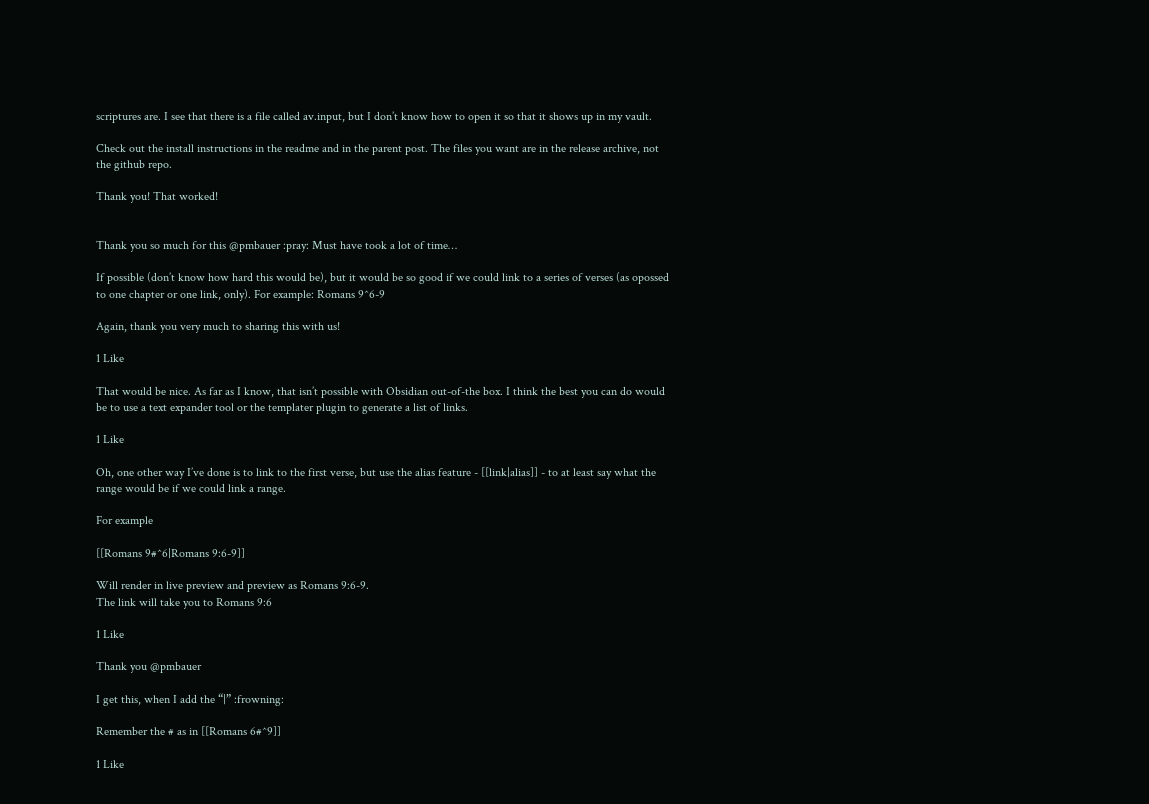scriptures are. I see that there is a file called av.input, but I don’t know how to open it so that it shows up in my vault.

Check out the install instructions in the readme and in the parent post. The files you want are in the release archive, not the github repo.

Thank you! That worked!


Thank you so much for this @pmbauer :pray: Must have took a lot of time…

If possible (don’t know how hard this would be), but it would be so good if we could link to a series of verses (as opossed to one chapter or one link, only). For example: Romans 9^6-9

Again, thank you very much to sharing this with us!

1 Like

That would be nice. As far as I know, that isn’t possible with Obsidian out-of-the box. I think the best you can do would be to use a text expander tool or the templater plugin to generate a list of links.

1 Like

Oh, one other way I’ve done is to link to the first verse, but use the alias feature - [[link|alias]] - to at least say what the range would be if we could link a range.

For example

[[Romans 9#^6|Romans 9:6-9]]

Will render in live preview and preview as Romans 9:6-9.
The link will take you to Romans 9:6

1 Like

Thank you @pmbauer

I get this, when I add the “|” :frowning:

Remember the # as in [[Romans 6#^9]]

1 Like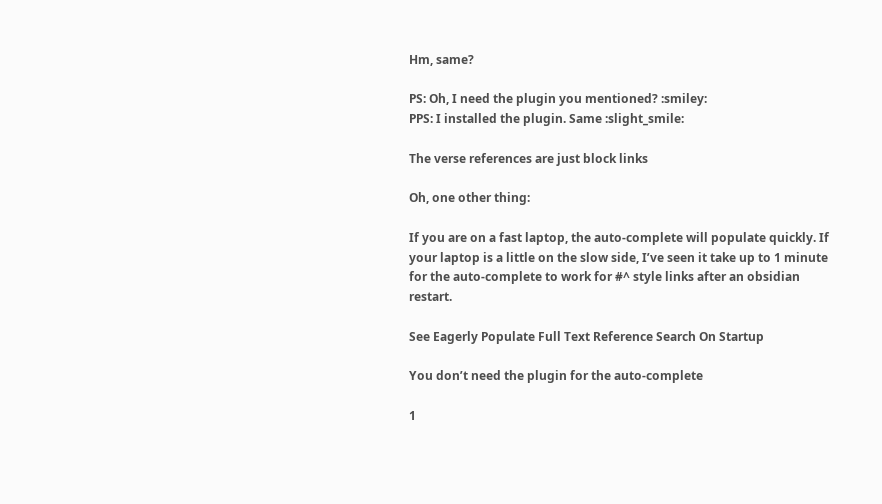Hm, same?

PS: Oh, I need the plugin you mentioned? :smiley:
PPS: I installed the plugin. Same :slight_smile:

The verse references are just block links

Oh, one other thing:

If you are on a fast laptop, the auto-complete will populate quickly. If your laptop is a little on the slow side, I’ve seen it take up to 1 minute for the auto-complete to work for #^ style links after an obsidian restart.

See Eagerly Populate Full Text Reference Search On Startup

You don’t need the plugin for the auto-complete

1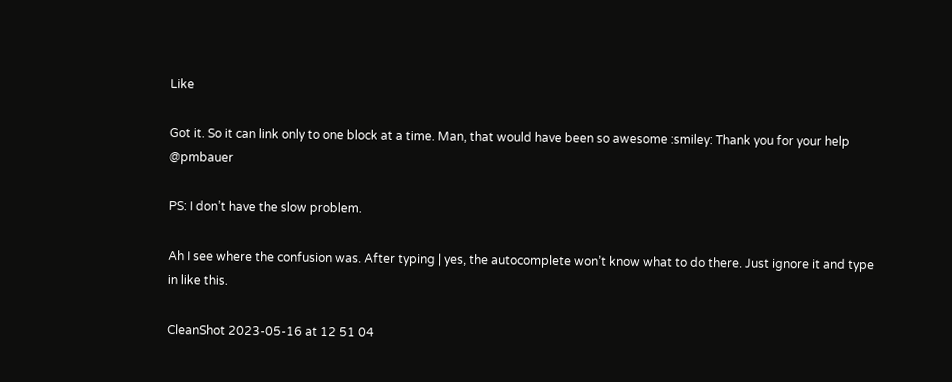Like

Got it. So it can link only to one block at a time. Man, that would have been so awesome :smiley: Thank you for your help @pmbauer

PS: I don’t have the slow problem.

Ah I see where the confusion was. After typing | yes, the autocomplete won’t know what to do there. Just ignore it and type in like this.

CleanShot 2023-05-16 at 12 51 04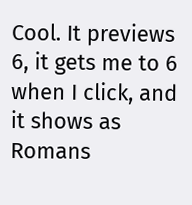Cool. It previews 6, it gets me to 6 when I click, and it shows as Romans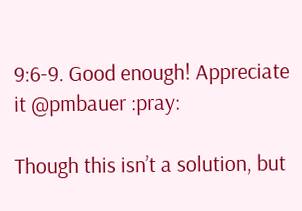9:6-9. Good enough! Appreciate it @pmbauer :pray:

Though this isn’t a solution, but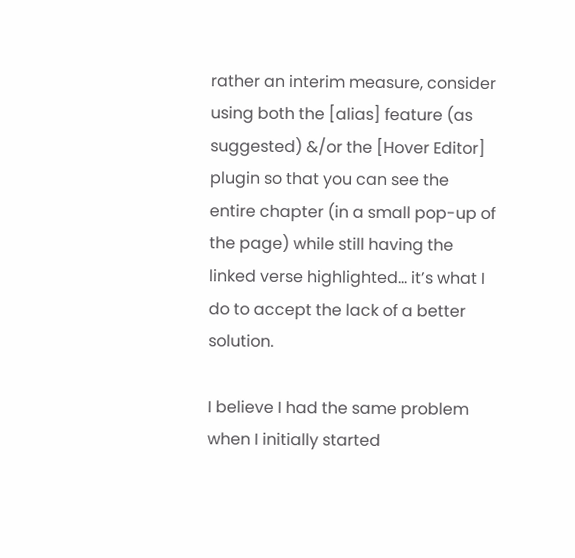rather an interim measure, consider using both the [alias] feature (as suggested) &/or the [Hover Editor] plugin so that you can see the entire chapter (in a small pop-up of the page) while still having the linked verse highlighted… it’s what I do to accept the lack of a better solution.

I believe I had the same problem when I initially started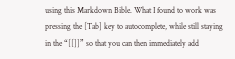using this Markdown Bible. What I found to work was pressing the [Tab] key to autocomplete, while still staying in the “[[]]” so that you can then immediately add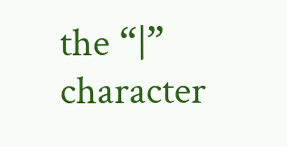the “|” character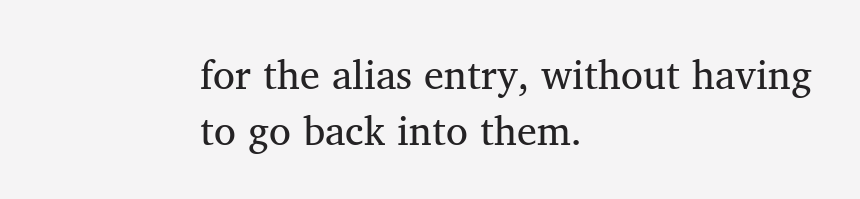for the alias entry, without having to go back into them.